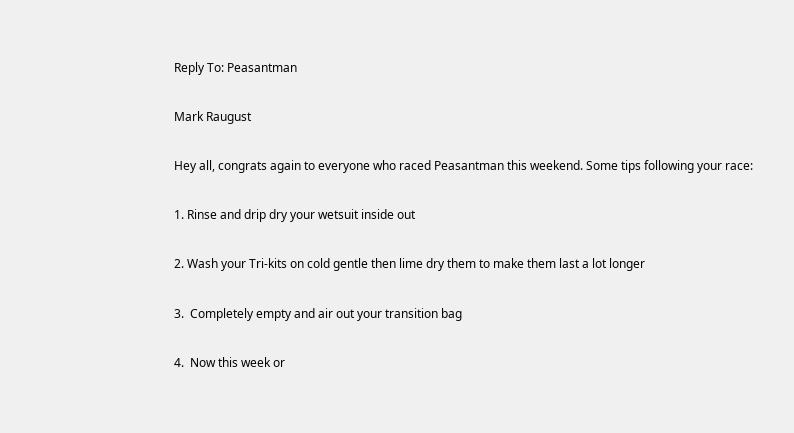Reply To: Peasantman

Mark Raugust

Hey all, congrats again to everyone who raced Peasantman this weekend. Some tips following your race:

1. Rinse and drip dry your wetsuit inside out

2. Wash your Tri-kits on cold gentle then lime dry them to make them last a lot longer

3.  Completely empty and air out your transition bag

4.  Now this week or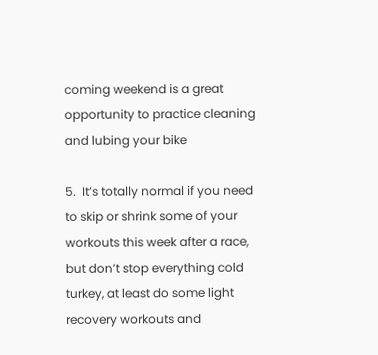coming weekend is a great opportunity to practice cleaning and lubing your bike

5.  It’s totally normal if you need to skip or shrink some of your workouts this week after a race, but don’t stop everything cold turkey, at least do some light recovery workouts and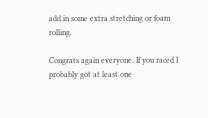add in some extra stretching or foam rolling.

Congrats again everyone. If you raced I probably got at least one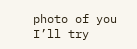photo of you I’ll try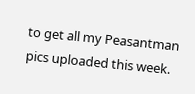to get all my Peasantman pics uploaded this week.